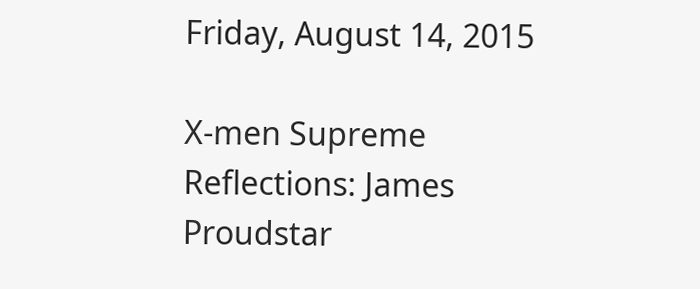Friday, August 14, 2015

X-men Supreme Reflections: James Proudstar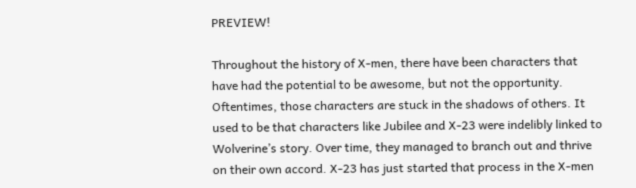PREVIEW!

Throughout the history of X-men, there have been characters that have had the potential to be awesome, but not the opportunity. Oftentimes, those characters are stuck in the shadows of others. It used to be that characters like Jubilee and X-23 were indelibly linked to Wolverine’s story. Over time, they managed to branch out and thrive on their own accord. X-23 has just started that process in the X-men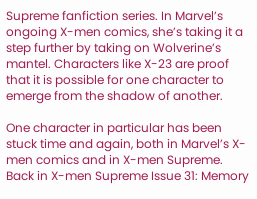Supreme fanfiction series. In Marvel’s ongoing X-men comics, she’s taking it a step further by taking on Wolverine’s mantel. Characters like X-23 are proof that it is possible for one character to emerge from the shadow of another.

One character in particular has been stuck time and again, both in Marvel’s X-men comics and in X-men Supreme. Back in X-men Supreme Issue 31: Memory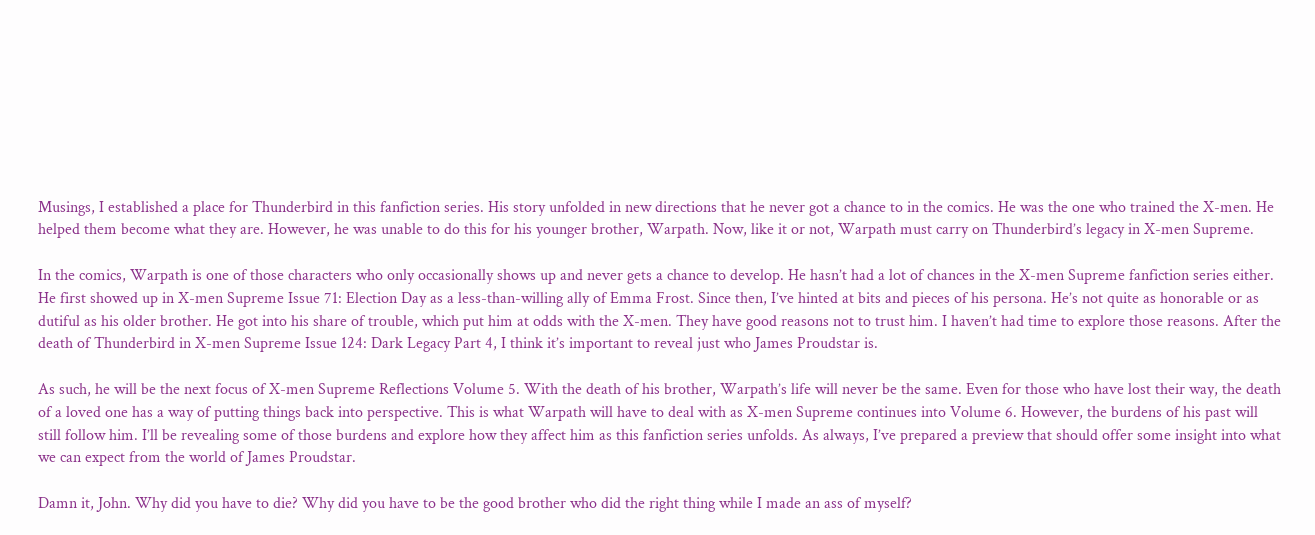Musings, I established a place for Thunderbird in this fanfiction series. His story unfolded in new directions that he never got a chance to in the comics. He was the one who trained the X-men. He helped them become what they are. However, he was unable to do this for his younger brother, Warpath. Now, like it or not, Warpath must carry on Thunderbird’s legacy in X-men Supreme.

In the comics, Warpath is one of those characters who only occasionally shows up and never gets a chance to develop. He hasn’t had a lot of chances in the X-men Supreme fanfiction series either. He first showed up in X-men Supreme Issue 71: Election Day as a less-than-willing ally of Emma Frost. Since then, I’ve hinted at bits and pieces of his persona. He’s not quite as honorable or as dutiful as his older brother. He got into his share of trouble, which put him at odds with the X-men. They have good reasons not to trust him. I haven’t had time to explore those reasons. After the death of Thunderbird in X-men Supreme Issue 124: Dark Legacy Part 4, I think it’s important to reveal just who James Proudstar is.

As such, he will be the next focus of X-men Supreme Reflections Volume 5. With the death of his brother, Warpath’s life will never be the same. Even for those who have lost their way, the death of a loved one has a way of putting things back into perspective. This is what Warpath will have to deal with as X-men Supreme continues into Volume 6. However, the burdens of his past will still follow him. I’ll be revealing some of those burdens and explore how they affect him as this fanfiction series unfolds. As always, I’ve prepared a preview that should offer some insight into what we can expect from the world of James Proudstar.

Damn it, John. Why did you have to die? Why did you have to be the good brother who did the right thing while I made an ass of myself?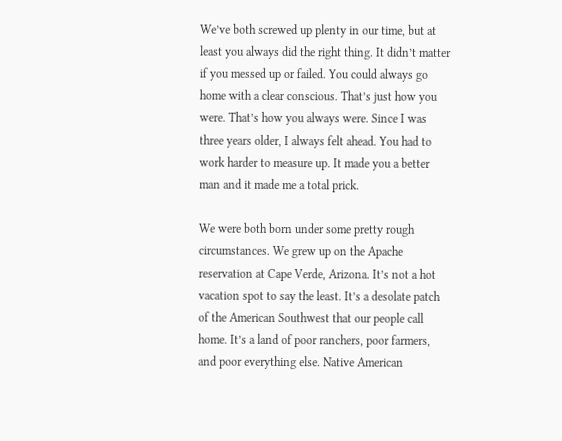We’ve both screwed up plenty in our time, but at least you always did the right thing. It didn’t matter if you messed up or failed. You could always go home with a clear conscious. That’s just how you were. That’s how you always were. Since I was three years older, I always felt ahead. You had to work harder to measure up. It made you a better man and it made me a total prick.

We were both born under some pretty rough circumstances. We grew up on the Apache reservation at Cape Verde, Arizona. It’s not a hot vacation spot to say the least. It’s a desolate patch of the American Southwest that our people call home. It’s a land of poor ranchers, poor farmers, and poor everything else. Native American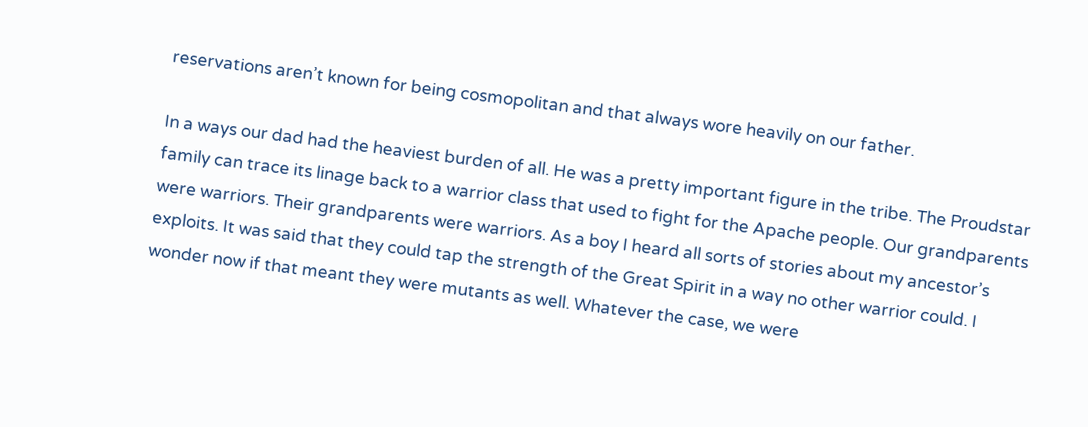reservations aren’t known for being cosmopolitan and that always wore heavily on our father.

In a ways our dad had the heaviest burden of all. He was a pretty important figure in the tribe. The Proudstar family can trace its linage back to a warrior class that used to fight for the Apache people. Our grandparents were warriors. Their grandparents were warriors. As a boy I heard all sorts of stories about my ancestor’s exploits. It was said that they could tap the strength of the Great Spirit in a way no other warrior could. I wonder now if that meant they were mutants as well. Whatever the case, we were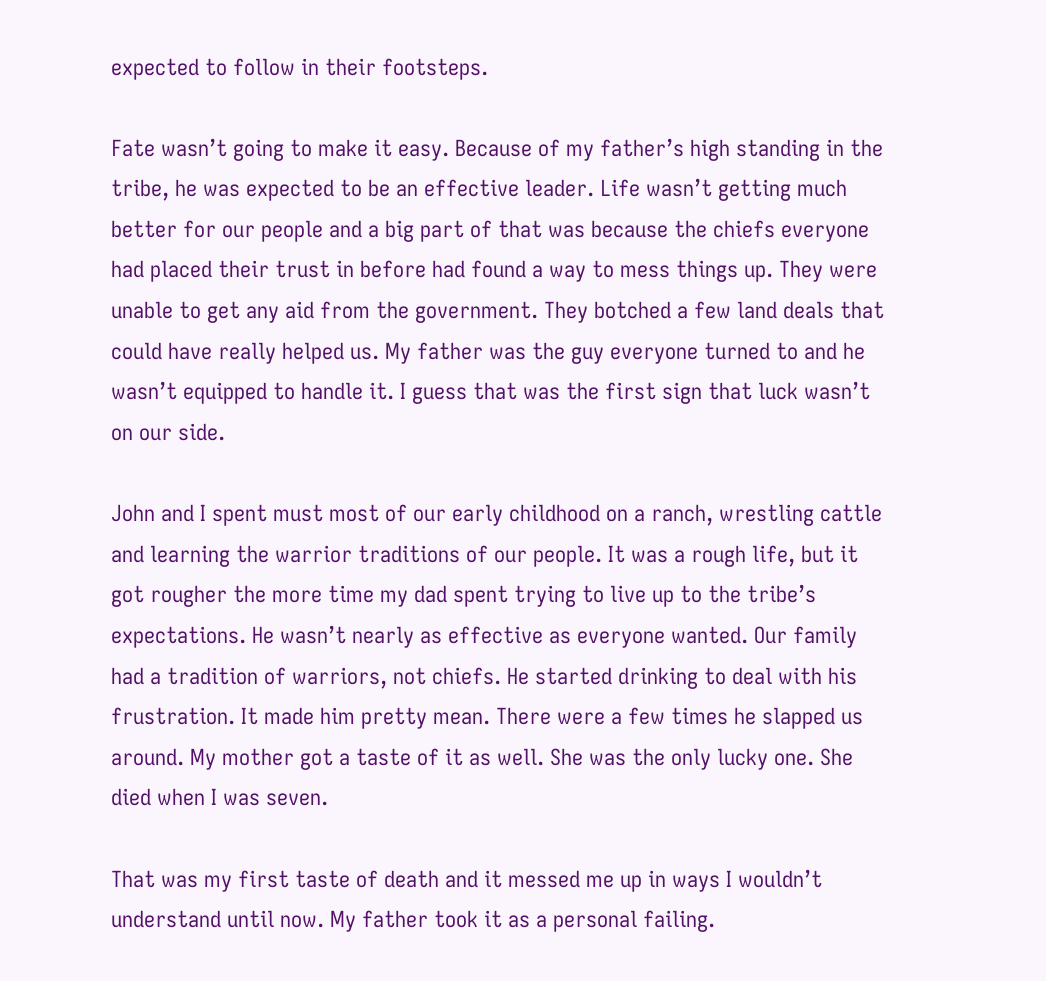expected to follow in their footsteps.

Fate wasn’t going to make it easy. Because of my father’s high standing in the tribe, he was expected to be an effective leader. Life wasn’t getting much better for our people and a big part of that was because the chiefs everyone had placed their trust in before had found a way to mess things up. They were unable to get any aid from the government. They botched a few land deals that could have really helped us. My father was the guy everyone turned to and he wasn’t equipped to handle it. I guess that was the first sign that luck wasn’t on our side.

John and I spent must most of our early childhood on a ranch, wrestling cattle and learning the warrior traditions of our people. It was a rough life, but it got rougher the more time my dad spent trying to live up to the tribe’s expectations. He wasn’t nearly as effective as everyone wanted. Our family had a tradition of warriors, not chiefs. He started drinking to deal with his frustration. It made him pretty mean. There were a few times he slapped us around. My mother got a taste of it as well. She was the only lucky one. She died when I was seven.

That was my first taste of death and it messed me up in ways I wouldn’t understand until now. My father took it as a personal failing.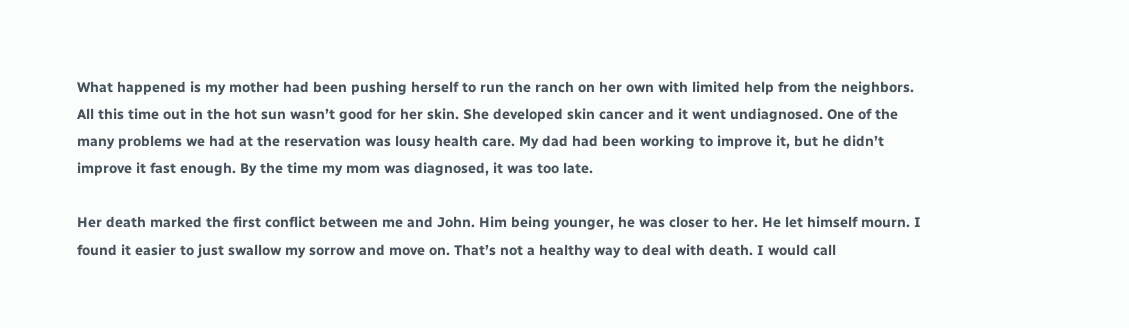What happened is my mother had been pushing herself to run the ranch on her own with limited help from the neighbors. All this time out in the hot sun wasn’t good for her skin. She developed skin cancer and it went undiagnosed. One of the many problems we had at the reservation was lousy health care. My dad had been working to improve it, but he didn’t improve it fast enough. By the time my mom was diagnosed, it was too late.

Her death marked the first conflict between me and John. Him being younger, he was closer to her. He let himself mourn. I found it easier to just swallow my sorrow and move on. That’s not a healthy way to deal with death. I would call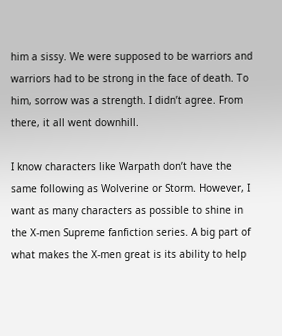him a sissy. We were supposed to be warriors and warriors had to be strong in the face of death. To him, sorrow was a strength. I didn’t agree. From there, it all went downhill.

I know characters like Warpath don’t have the same following as Wolverine or Storm. However, I want as many characters as possible to shine in the X-men Supreme fanfiction series. A big part of what makes the X-men great is its ability to help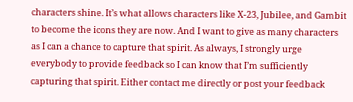characters shine. It’s what allows characters like X-23, Jubilee, and Gambit to become the icons they are now. And I want to give as many characters as I can a chance to capture that spirit. As always, I strongly urge everybody to provide feedback so I can know that I’m sufficiently capturing that spirit. Either contact me directly or post your feedback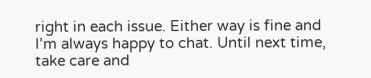right in each issue. Either way is fine and I’m always happy to chat. Until next time, take care and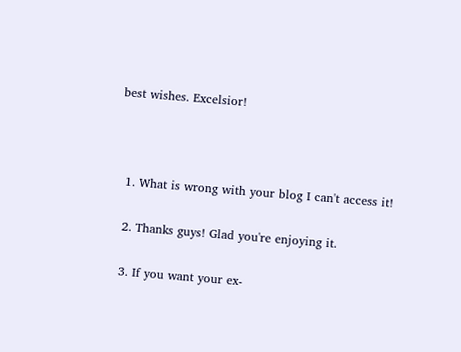best wishes. Excelsior!



  1. What is wrong with your blog I can't access it!

  2. Thanks guys! Glad you're enjoying it.

  3. If you want your ex-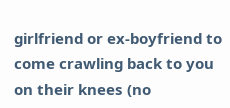girlfriend or ex-boyfriend to come crawling back to you on their knees (no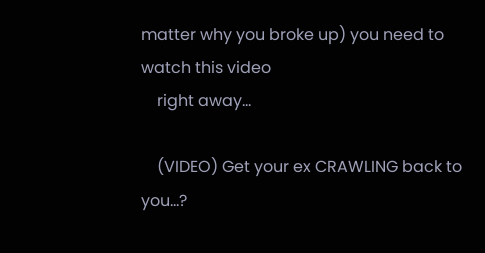matter why you broke up) you need to watch this video
    right away...

    (VIDEO) Get your ex CRAWLING back to you...?